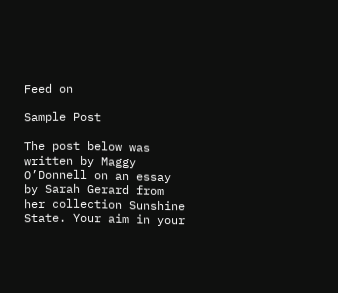Feed on

Sample Post

The post below was written by Maggy O’Donnell on an essay by Sarah Gerard from her collection Sunshine State. Your aim in your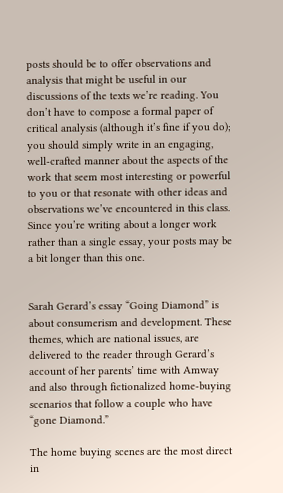posts should be to offer observations and analysis that might be useful in our discussions of the texts we’re reading. You don’t have to compose a formal paper of critical analysis (although it’s fine if you do); you should simply write in an engaging, well-crafted manner about the aspects of the work that seem most interesting or powerful to you or that resonate with other ideas and observations we’ve encountered in this class. Since you’re writing about a longer work rather than a single essay, your posts may be a bit longer than this one.


Sarah Gerard’s essay “Going Diamond” is about consumerism and development. These themes, which are national issues, are delivered to the reader through Gerard’s account of her parents’ time with Amway and also through fictionalized home-buying scenarios that follow a couple who have “gone Diamond.”

The home buying scenes are the most direct in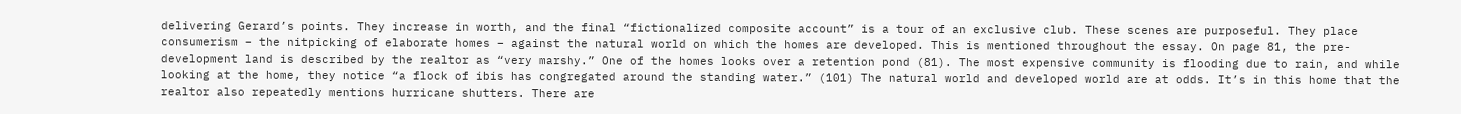delivering Gerard’s points. They increase in worth, and the final “fictionalized composite account” is a tour of an exclusive club. These scenes are purposeful. They place consumerism – the nitpicking of elaborate homes – against the natural world on which the homes are developed. This is mentioned throughout the essay. On page 81, the pre-development land is described by the realtor as “very marshy.” One of the homes looks over a retention pond (81). The most expensive community is flooding due to rain, and while looking at the home, they notice “a flock of ibis has congregated around the standing water.” (101) The natural world and developed world are at odds. It’s in this home that the realtor also repeatedly mentions hurricane shutters. There are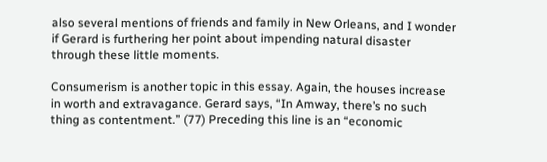also several mentions of friends and family in New Orleans, and I wonder if Gerard is furthering her point about impending natural disaster through these little moments.

Consumerism is another topic in this essay. Again, the houses increase in worth and extravagance. Gerard says, “In Amway, there’s no such thing as contentment.” (77) Preceding this line is an “economic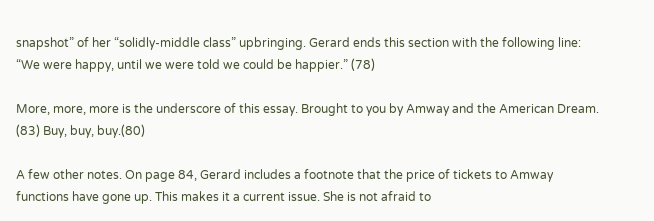snapshot” of her “solidly-middle class” upbringing. Gerard ends this section with the following line: “We were happy, until we were told we could be happier.” (78)

More, more, more is the underscore of this essay. Brought to you by Amway and the American Dream. (83) Buy, buy, buy.(80)

A few other notes. On page 84, Gerard includes a footnote that the price of tickets to Amway functions have gone up. This makes it a current issue. She is not afraid to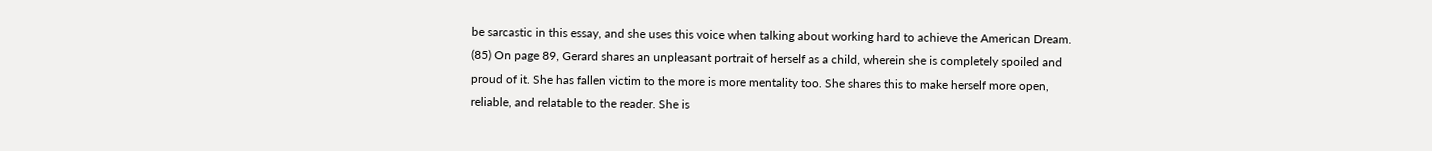be sarcastic in this essay, and she uses this voice when talking about working hard to achieve the American Dream. (85) On page 89, Gerard shares an unpleasant portrait of herself as a child, wherein she is completely spoiled and proud of it. She has fallen victim to the more is more mentality too. She shares this to make herself more open, reliable, and relatable to the reader. She is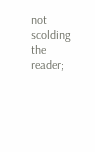not scolding the reader;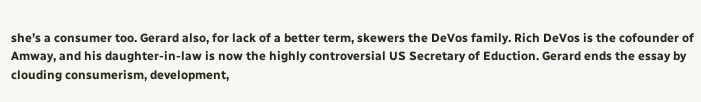she’s a consumer too. Gerard also, for lack of a better term, skewers the DeVos family. Rich DeVos is the cofounder of Amway, and his daughter-in-law is now the highly controversial US Secretary of Eduction. Gerard ends the essay by clouding consumerism, development,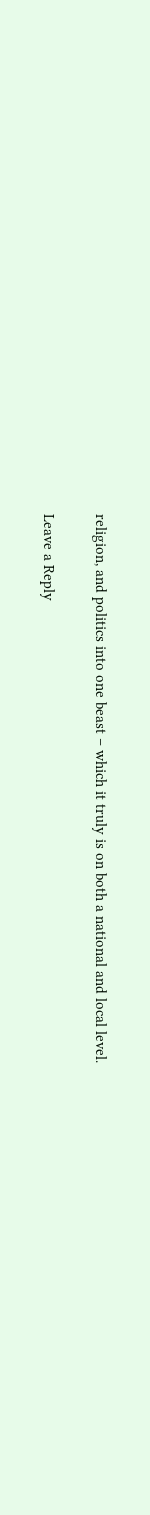religion, and politics into one beast – which it truly is on both a national and local level.

Leave a Reply